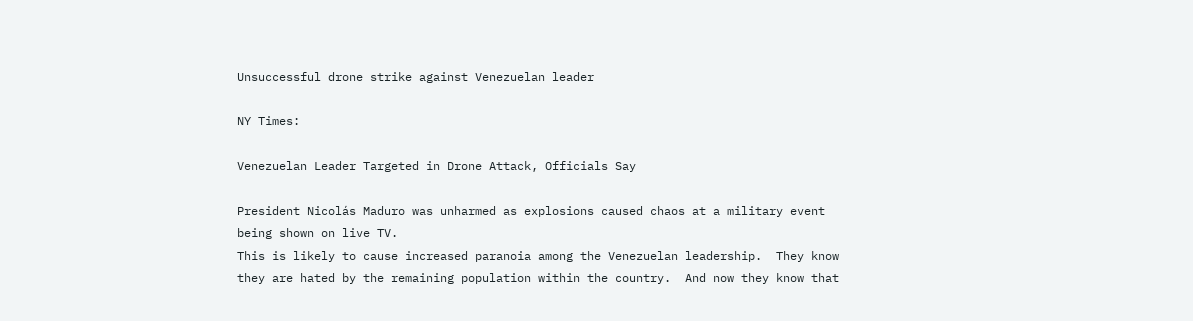Unsuccessful drone strike against Venezuelan leader

NY Times:

Venezuelan Leader Targeted in Drone Attack, Officials Say

President Nicolás Maduro was unharmed as explosions caused chaos at a military event being shown on live TV.
This is likely to cause increased paranoia among the Venezuelan leadership.  They know they are hated by the remaining population within the country.  And now they know that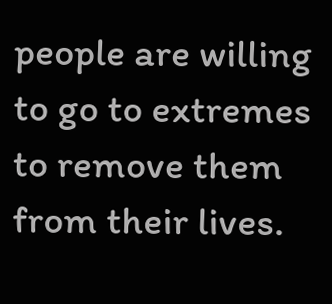people are willing to go to extremes to remove them from their lives.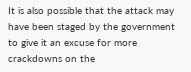It is also possible that the attack may have been staged by the government to give it an excuse for more crackdowns on the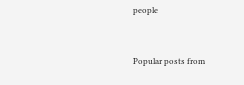people


Popular posts from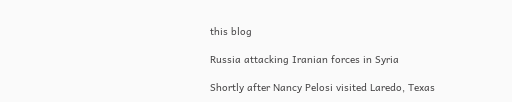this blog

Russia attacking Iranian forces in Syria

Shortly after Nancy Pelosi visited Laredo, Texas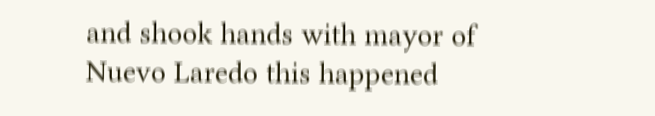and shook hands with mayor of Nuevo Laredo this happened